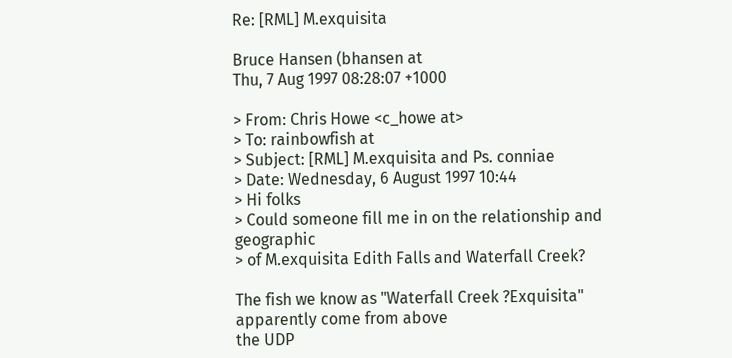Re: [RML] M.exquisita

Bruce Hansen (bhansen at
Thu, 7 Aug 1997 08:28:07 +1000

> From: Chris Howe <c_howe at>
> To: rainbowfish at
> Subject: [RML] M.exquisita and Ps. conniae
> Date: Wednesday, 6 August 1997 10:44
> Hi folks
> Could someone fill me in on the relationship and geographic
> of M.exquisita Edith Falls and Waterfall Creek?

The fish we know as "Waterfall Creek ?Exquisita" apparently come from above
the UDP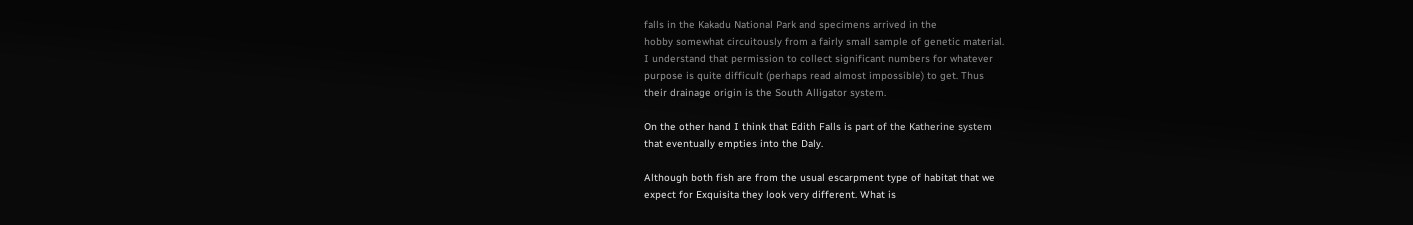falls in the Kakadu National Park and specimens arrived in the
hobby somewhat circuitously from a fairly small sample of genetic material.
I understand that permission to collect significant numbers for whatever
purpose is quite difficult (perhaps read almost impossible) to get. Thus
their drainage origin is the South Alligator system.

On the other hand I think that Edith Falls is part of the Katherine system
that eventually empties into the Daly.

Although both fish are from the usual escarpment type of habitat that we
expect for Exquisita they look very different. What is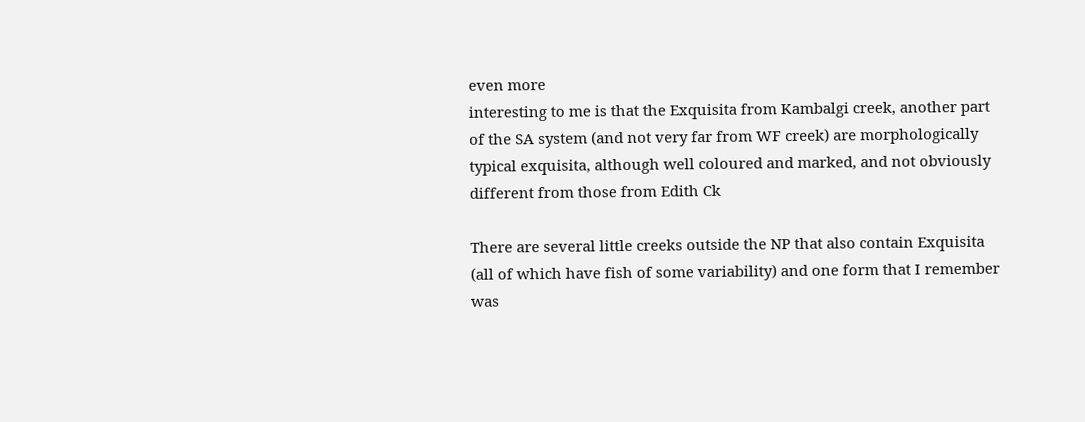even more
interesting to me is that the Exquisita from Kambalgi creek, another part
of the SA system (and not very far from WF creek) are morphologically
typical exquisita, although well coloured and marked, and not obviously
different from those from Edith Ck

There are several little creeks outside the NP that also contain Exquisita
(all of which have fish of some variability) and one form that I remember
was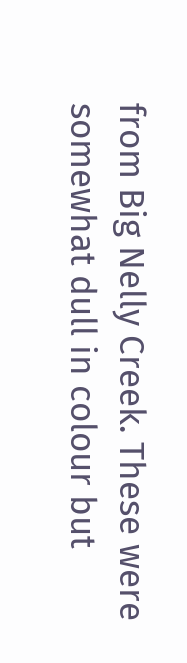from Big Nelly Creek. These were somewhat dull in colour but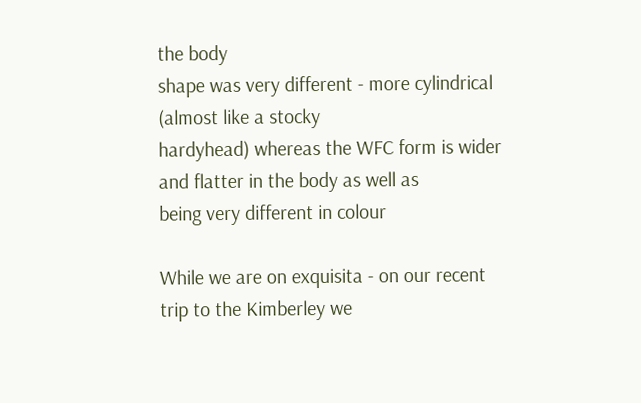the body
shape was very different - more cylindrical (almost like a stocky
hardyhead) whereas the WFC form is wider and flatter in the body as well as
being very different in colour

While we are on exquisita - on our recent trip to the Kimberley we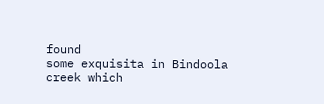found
some exquisita in Bindoola creek which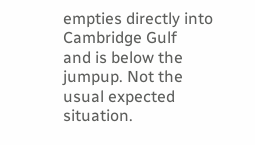empties directly into Cambridge Gulf
and is below the jumpup. Not the usual expected situation.